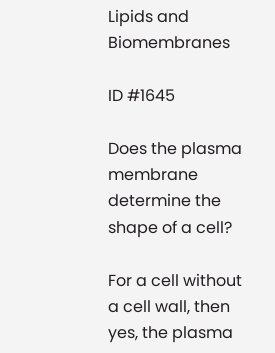Lipids and Biomembranes

ID #1645

Does the plasma membrane determine the shape of a cell?

For a cell without a cell wall, then yes, the plasma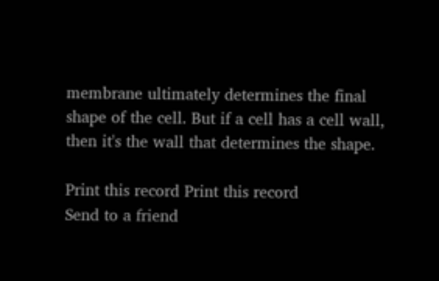membrane ultimately determines the final shape of the cell. But if a cell has a cell wall, then it's the wall that determines the shape.

Print this record Print this record
Send to a friend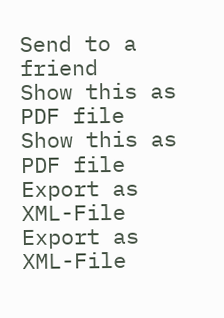Send to a friend
Show this as PDF file Show this as PDF file
Export as XML-File Export as XML-File